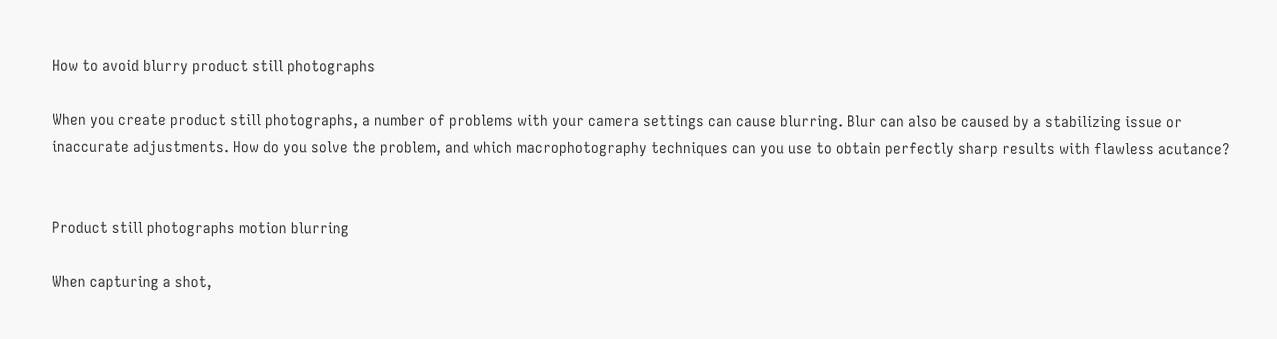How to avoid blurry product still photographs

When you create product still photographs, a number of problems with your camera settings can cause blurring. Blur can also be caused by a stabilizing issue or inaccurate adjustments. How do you solve the problem, and which macrophotography techniques can you use to obtain perfectly sharp results with flawless acutance?


Product still photographs motion blurring

When capturing a shot,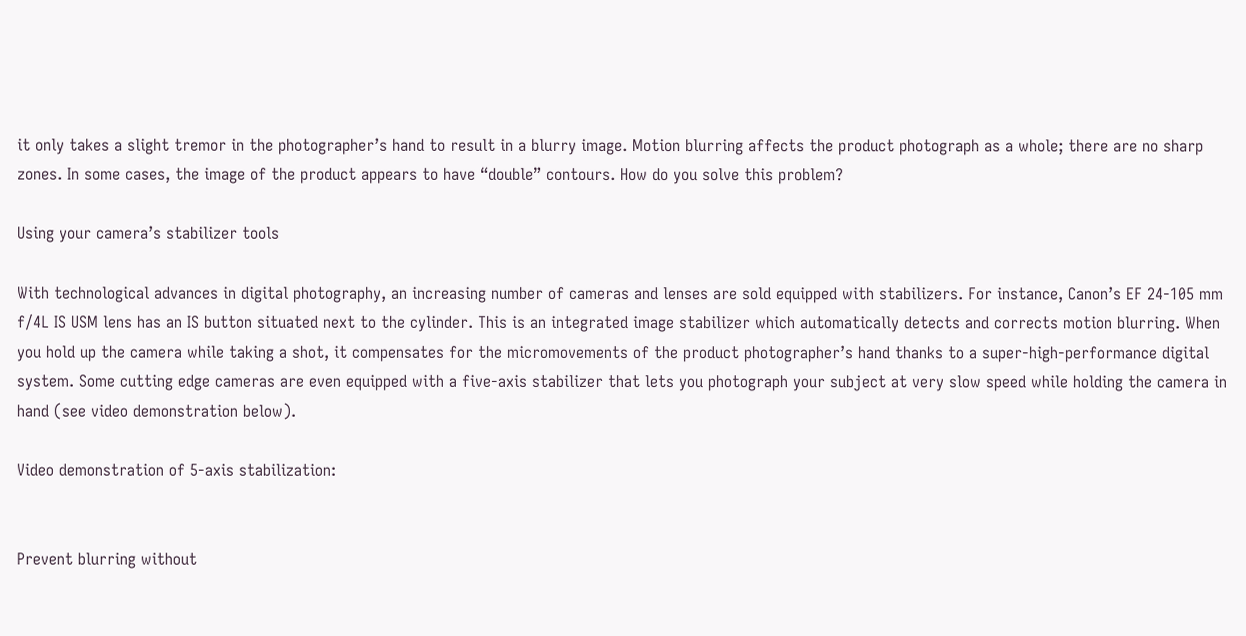it only takes a slight tremor in the photographer’s hand to result in a blurry image. Motion blurring affects the product photograph as a whole; there are no sharp zones. In some cases, the image of the product appears to have “double” contours. How do you solve this problem?

Using your camera’s stabilizer tools

With technological advances in digital photography, an increasing number of cameras and lenses are sold equipped with stabilizers. For instance, Canon’s EF 24-105 mm f/4L IS USM lens has an IS button situated next to the cylinder. This is an integrated image stabilizer which automatically detects and corrects motion blurring. When you hold up the camera while taking a shot, it compensates for the micromovements of the product photographer’s hand thanks to a super-high-performance digital system. Some cutting edge cameras are even equipped with a five-axis stabilizer that lets you photograph your subject at very slow speed while holding the camera in hand (see video demonstration below).

Video demonstration of 5-axis stabilization:


Prevent blurring without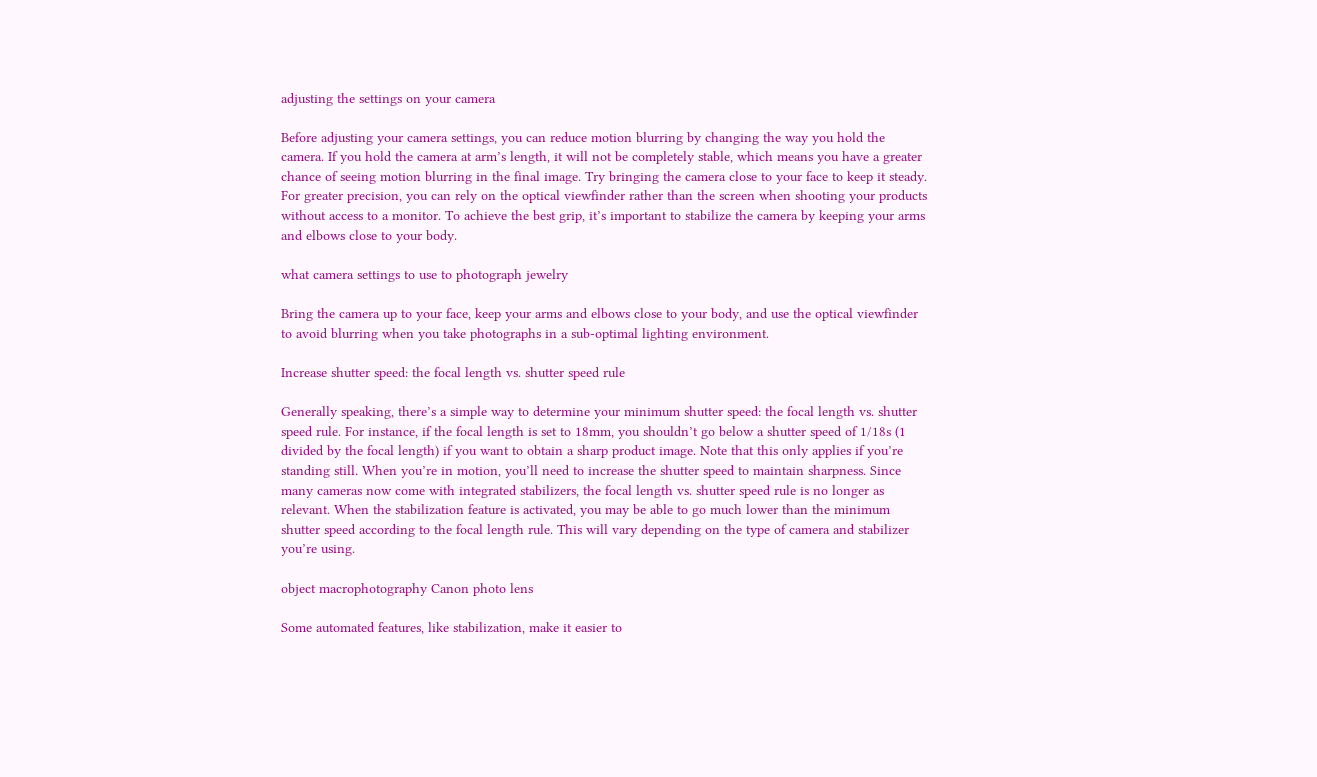adjusting the settings on your camera

Before adjusting your camera settings, you can reduce motion blurring by changing the way you hold the camera. If you hold the camera at arm’s length, it will not be completely stable, which means you have a greater chance of seeing motion blurring in the final image. Try bringing the camera close to your face to keep it steady. For greater precision, you can rely on the optical viewfinder rather than the screen when shooting your products without access to a monitor. To achieve the best grip, it’s important to stabilize the camera by keeping your arms and elbows close to your body.

what camera settings to use to photograph jewelry

Bring the camera up to your face, keep your arms and elbows close to your body, and use the optical viewfinder to avoid blurring when you take photographs in a sub-optimal lighting environment.

Increase shutter speed: the focal length vs. shutter speed rule

Generally speaking, there’s a simple way to determine your minimum shutter speed: the focal length vs. shutter speed rule. For instance, if the focal length is set to 18mm, you shouldn’t go below a shutter speed of 1/18s (1 divided by the focal length) if you want to obtain a sharp product image. Note that this only applies if you’re standing still. When you’re in motion, you’ll need to increase the shutter speed to maintain sharpness. Since many cameras now come with integrated stabilizers, the focal length vs. shutter speed rule is no longer as relevant. When the stabilization feature is activated, you may be able to go much lower than the minimum shutter speed according to the focal length rule. This will vary depending on the type of camera and stabilizer you’re using.

object macrophotography Canon photo lens

Some automated features, like stabilization, make it easier to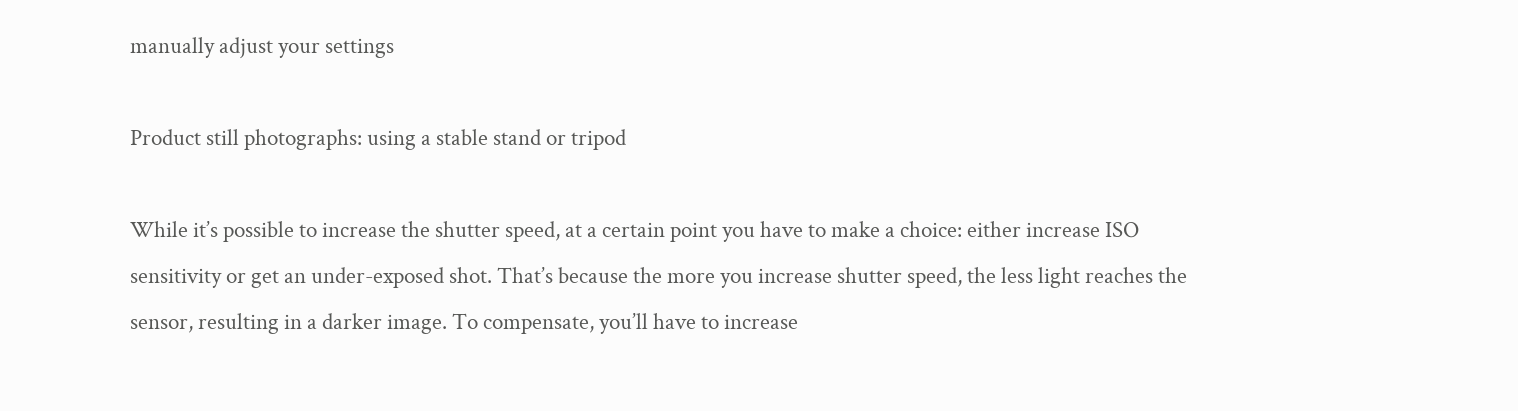manually adjust your settings

Product still photographs: using a stable stand or tripod

While it’s possible to increase the shutter speed, at a certain point you have to make a choice: either increase ISO sensitivity or get an under-exposed shot. That’s because the more you increase shutter speed, the less light reaches the sensor, resulting in a darker image. To compensate, you’ll have to increase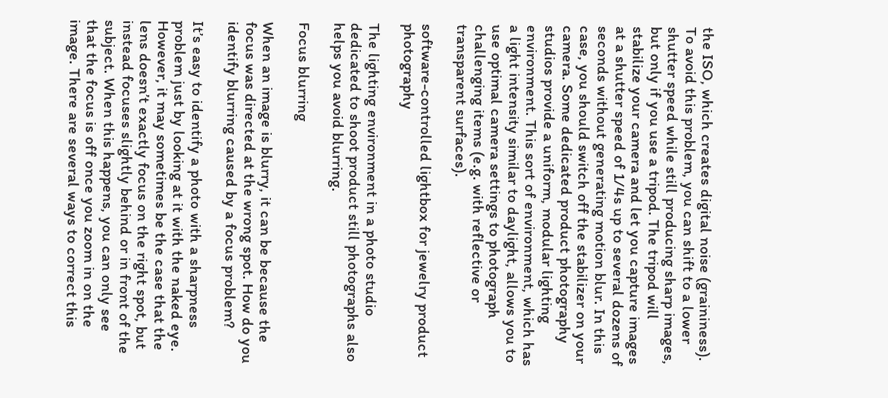the ISO, which creates digital noise (graininess). To avoid this problem, you can shift to a lower shutter speed while still producing sharp images, but only if you use a tripod. The tripod will stabilize your camera and let you capture images at a shutter speed of 1/4s up to several dozens of seconds without generating motion blur. In this case, you should switch off the stabilizer on your camera. Some dedicated product photography studios provide a uniform, modular lighting environment. This sort of environment, which has a light intensity similar to daylight, allows you to use optimal camera settings to photograph challenging items (e.g. with reflective or transparent surfaces).

software-controlled lightbox for jewelry product photography

The lighting environment in a photo studio dedicated to shoot product still photographs also helps you avoid blurring.

Focus blurring

When an image is blurry, it can be because the focus was directed at the wrong spot. How do you identify blurring caused by a focus problem?

It’s easy to identify a photo with a sharpness problem just by looking at it with the naked eye. However, it may sometimes be the case that the lens doesn’t exactly focus on the right spot, but instead focuses slightly behind or in front of the subject. When this happens, you can only see that the focus is off once you zoom in on the image. There are several ways to correct this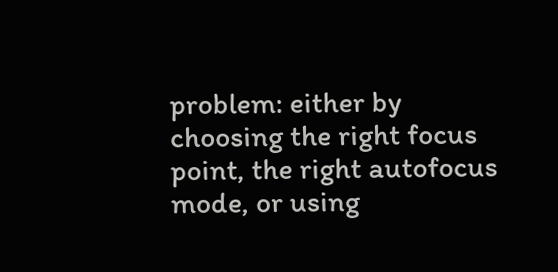problem: either by choosing the right focus point, the right autofocus mode, or using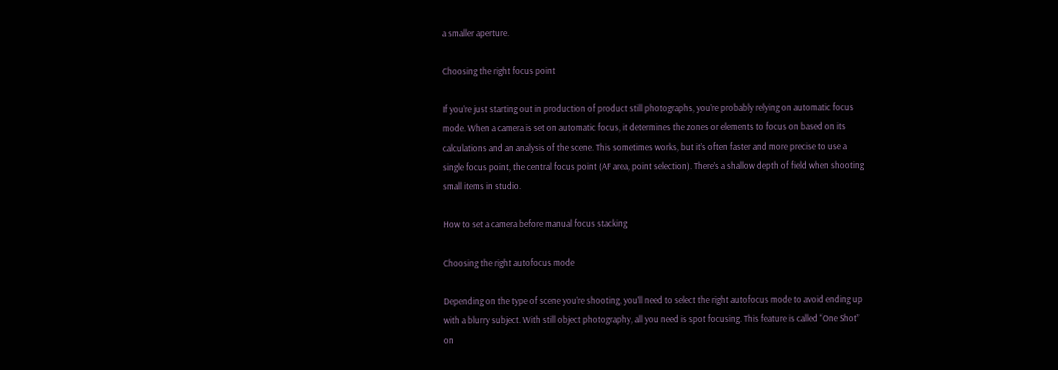a smaller aperture.

Choosing the right focus point

If you’re just starting out in production of product still photographs, you’re probably relying on automatic focus mode. When a camera is set on automatic focus, it determines the zones or elements to focus on based on its calculations and an analysis of the scene. This sometimes works, but it’s often faster and more precise to use a single focus point, the central focus point (AF area, point selection). There’s a shallow depth of field when shooting small items in studio.

How to set a camera before manual focus stacking

Choosing the right autofocus mode

Depending on the type of scene you’re shooting, you’ll need to select the right autofocus mode to avoid ending up with a blurry subject. With still object photography, all you need is spot focusing. This feature is called “One Shot” on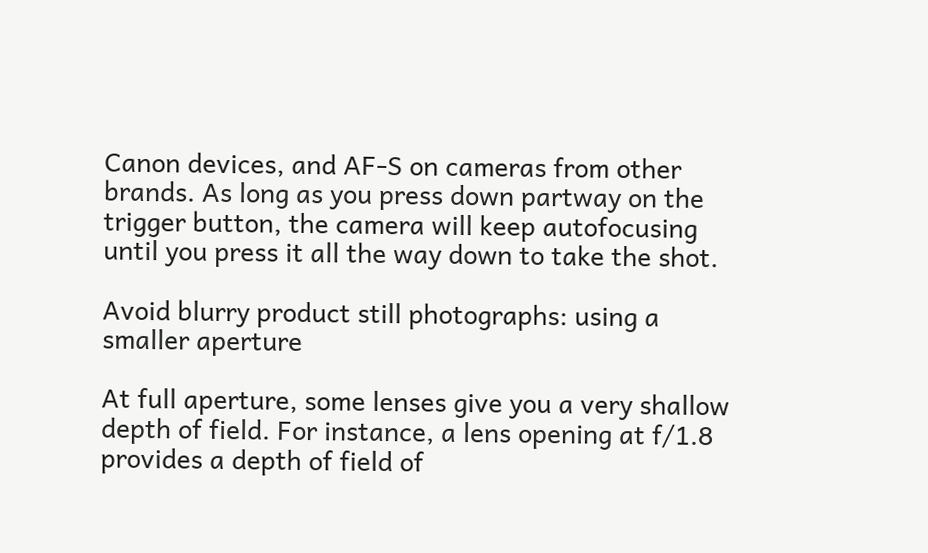Canon devices, and AF-S on cameras from other brands. As long as you press down partway on the trigger button, the camera will keep autofocusing until you press it all the way down to take the shot.

Avoid blurry product still photographs: using a smaller aperture

At full aperture, some lenses give you a very shallow depth of field. For instance, a lens opening at f/1.8 provides a depth of field of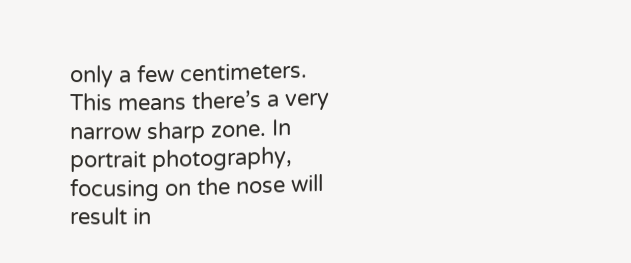only a few centimeters. This means there’s a very narrow sharp zone. In portrait photography, focusing on the nose will result in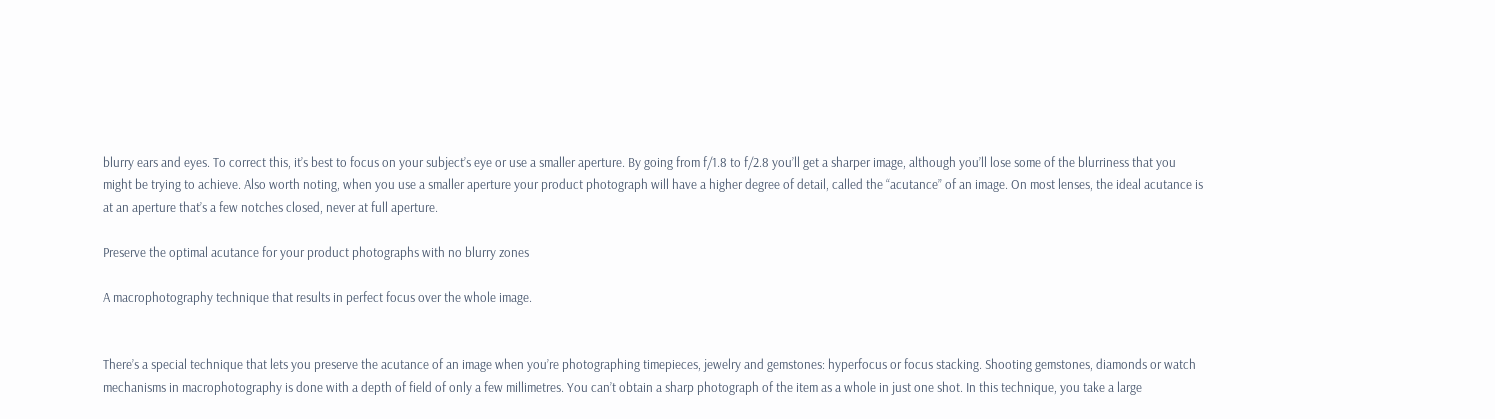blurry ears and eyes. To correct this, it’s best to focus on your subject’s eye or use a smaller aperture. By going from f/1.8 to f/2.8 you’ll get a sharper image, although you’ll lose some of the blurriness that you might be trying to achieve. Also worth noting, when you use a smaller aperture your product photograph will have a higher degree of detail, called the “acutance” of an image. On most lenses, the ideal acutance is at an aperture that’s a few notches closed, never at full aperture.

Preserve the optimal acutance for your product photographs with no blurry zones

A macrophotography technique that results in perfect focus over the whole image.


There’s a special technique that lets you preserve the acutance of an image when you’re photographing timepieces, jewelry and gemstones: hyperfocus or focus stacking. Shooting gemstones, diamonds or watch mechanisms in macrophotography is done with a depth of field of only a few millimetres. You can’t obtain a sharp photograph of the item as a whole in just one shot. In this technique, you take a large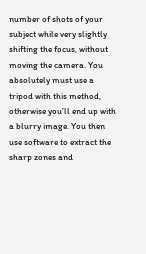number of shots of your subject while very slightly shifting the focus, without moving the camera. You absolutely must use a tripod with this method, otherwise you’ll end up with a blurry image. You then use software to extract the sharp zones and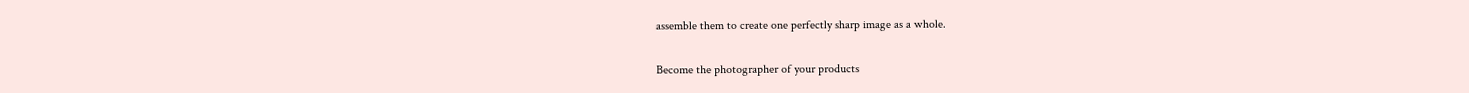assemble them to create one perfectly sharp image as a whole.

Become the photographer of your products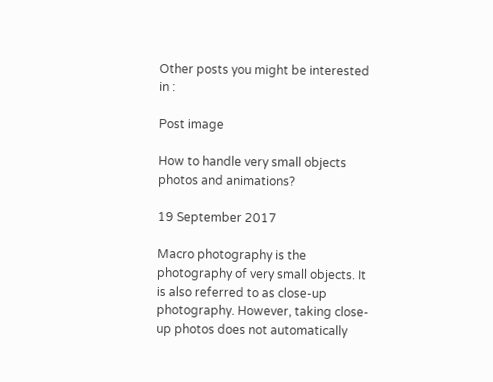Other posts you might be interested in :

Post image

How to handle very small objects photos and animations?

19 September 2017

Macro photography is the photography of very small objects. It is also referred to as close-up photography. However, taking close-up photos does not automatically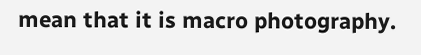mean that it is macro photography.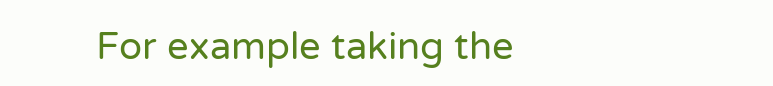For example taking the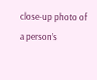close-up photo of a person’s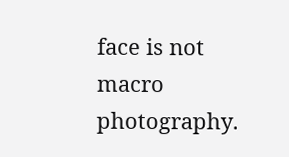face is not macro photography.